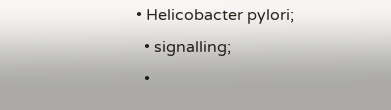• Helicobacter pylori;
  • signalling;
  •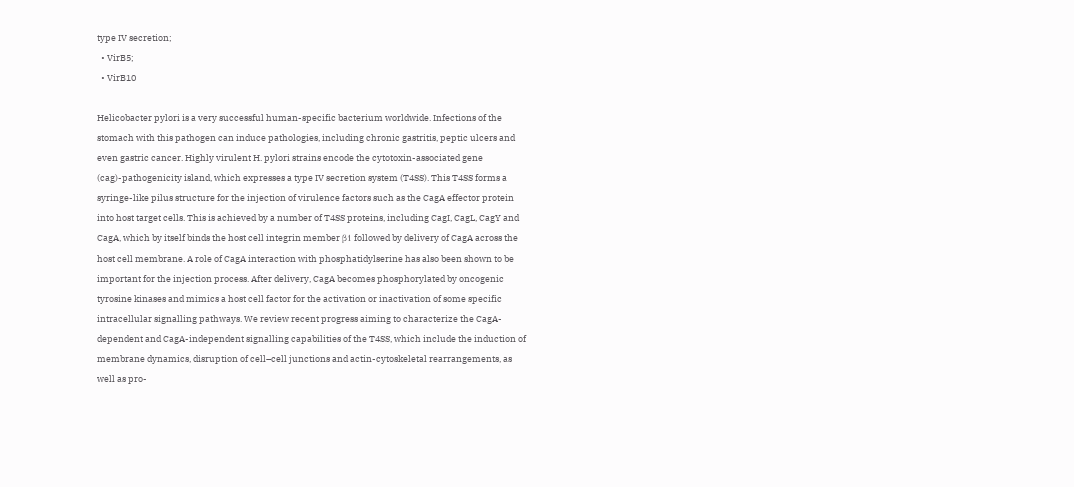type IV secretion;
  • VirB5;
  • VirB10

Helicobacter pylori is a very successful human-specific bacterium worldwide. Infections of the stomach with this pathogen can induce pathologies, including chronic gastritis, peptic ulcers and even gastric cancer. Highly virulent H. pylori strains encode the cytotoxin-associated gene (cag)-pathogenicity island, which expresses a type IV secretion system (T4SS). This T4SS forms a syringe-like pilus structure for the injection of virulence factors such as the CagA effector protein into host target cells. This is achieved by a number of T4SS proteins, including CagI, CagL, CagY and CagA, which by itself binds the host cell integrin member β1 followed by delivery of CagA across the host cell membrane. A role of CagA interaction with phosphatidylserine has also been shown to be important for the injection process. After delivery, CagA becomes phosphorylated by oncogenic tyrosine kinases and mimics a host cell factor for the activation or inactivation of some specific intracellular signalling pathways. We review recent progress aiming to characterize the CagA-dependent and CagA-independent signalling capabilities of the T4SS, which include the induction of membrane dynamics, disruption of cell–cell junctions and actin-cytoskeletal rearrangements, as well as pro-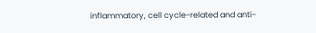inflammatory, cell cycle-related and anti-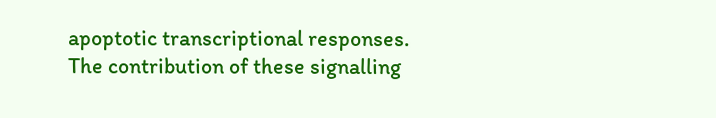apoptotic transcriptional responses. The contribution of these signalling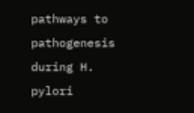pathways to pathogenesis during H. pylori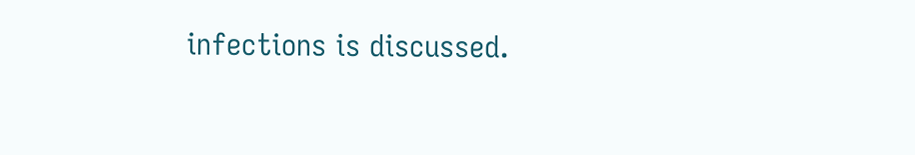infections is discussed.